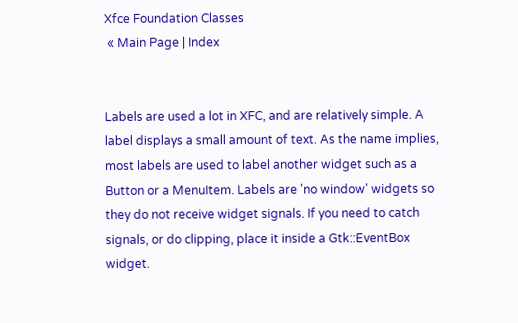Xfce Foundation Classes
 « Main Page | Index


Labels are used a lot in XFC, and are relatively simple. A label displays a small amount of text. As the name implies, most labels are used to label another widget such as a Button or a MenuItem. Labels are 'no window' widgets so they do not receive widget signals. If you need to catch signals, or do clipping, place it inside a Gtk::EventBox widget.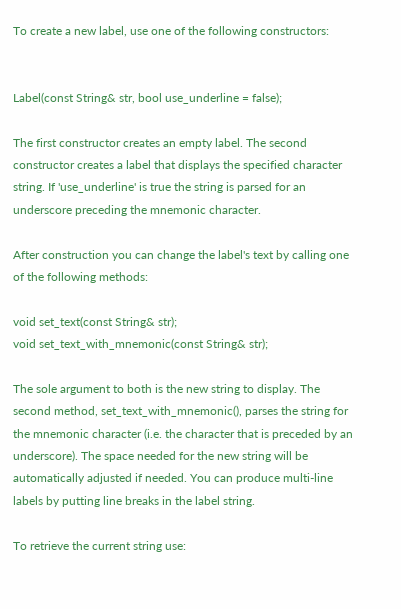To create a new label, use one of the following constructors:


Label(const String& str, bool use_underline = false);

The first constructor creates an empty label. The second constructor creates a label that displays the specified character string. If 'use_underline' is true the string is parsed for an underscore preceding the mnemonic character.

After construction you can change the label's text by calling one of the following methods:

void set_text(const String& str);
void set_text_with_mnemonic(const String& str);

The sole argument to both is the new string to display. The second method, set_text_with_mnemonic(), parses the string for the mnemonic character (i.e. the character that is preceded by an underscore). The space needed for the new string will be automatically adjusted if needed. You can produce multi-line labels by putting line breaks in the label string.

To retrieve the current string use: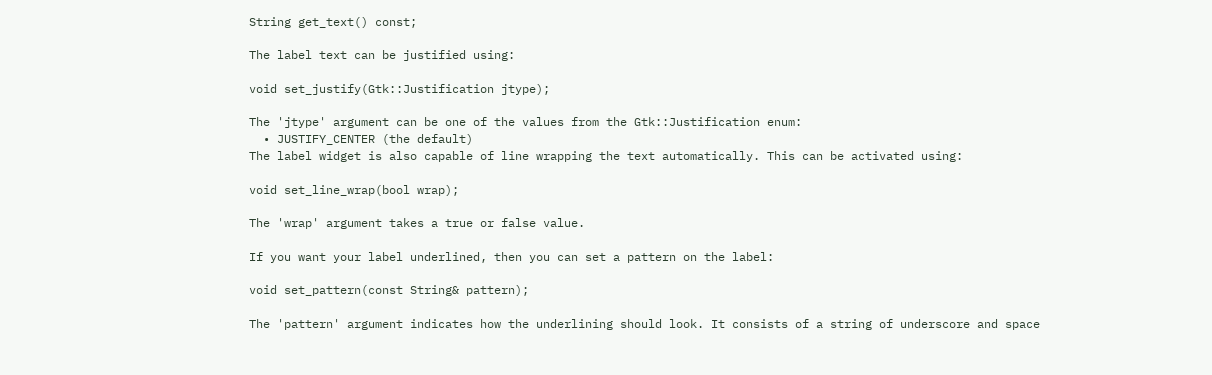String get_text() const;

The label text can be justified using:

void set_justify(Gtk::Justification jtype);

The 'jtype' argument can be one of the values from the Gtk::Justification enum:
  • JUSTIFY_CENTER (the default)
The label widget is also capable of line wrapping the text automatically. This can be activated using:

void set_line_wrap(bool wrap);

The 'wrap' argument takes a true or false value.

If you want your label underlined, then you can set a pattern on the label:

void set_pattern(const String& pattern);

The 'pattern' argument indicates how the underlining should look. It consists of a string of underscore and space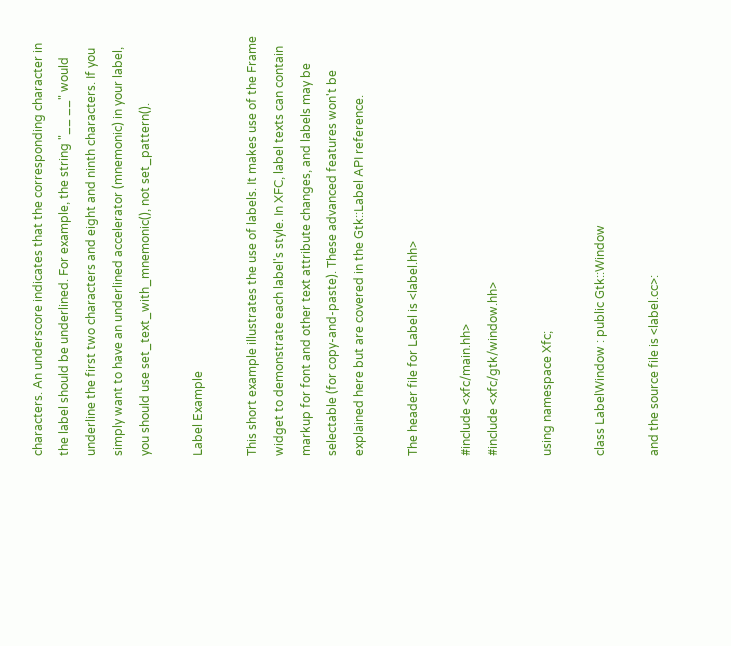characters. An underscore indicates that the corresponding character in the label should be underlined. For example, the string "__ __" would underline the first two characters and eight and ninth characters. If you simply want to have an underlined accelerator (mnemonic) in your label, you should use set_text_with_mnemonic(), not set_pattern().

Label Example

This short example illustrates the use of labels. It makes use of the Frame widget to demonstrate each label's style. In XFC, label texts can contain markup for font and other text attribute changes, and labels may be selectable (for copy-and-paste). These advanced features won't be explained here but are covered in the Gtk::Label API reference.

The header file for Label is <label.hh>

#include <xfc/main.hh>
#include <xfc/gtk/window.hh>

using namespace Xfc;

class LabelWindow : public Gtk::Window

and the source file is <label.cc>: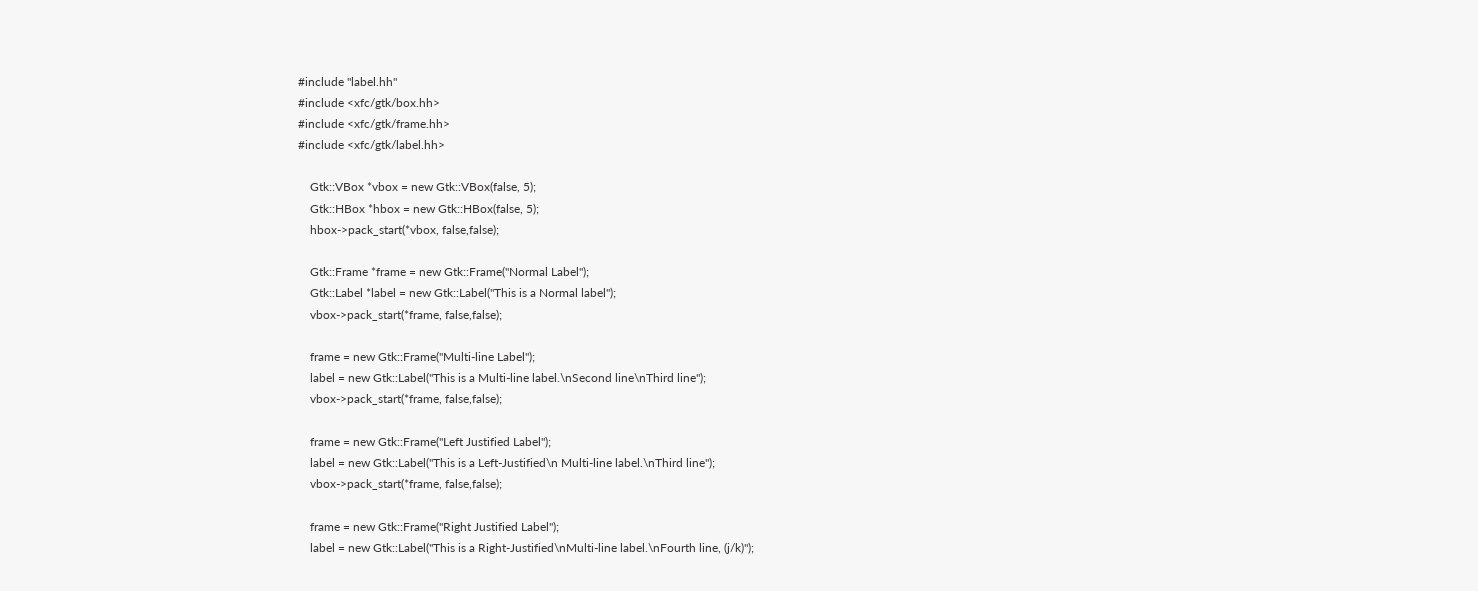#include "label.hh"
#include <xfc/gtk/box.hh>
#include <xfc/gtk/frame.hh>
#include <xfc/gtk/label.hh>

    Gtk::VBox *vbox = new Gtk::VBox(false, 5);
    Gtk::HBox *hbox = new Gtk::HBox(false, 5);
    hbox->pack_start(*vbox, false,false);

    Gtk::Frame *frame = new Gtk::Frame("Normal Label");
    Gtk::Label *label = new Gtk::Label("This is a Normal label");
    vbox->pack_start(*frame, false,false);

    frame = new Gtk::Frame("Multi-line Label");
    label = new Gtk::Label("This is a Multi-line label.\nSecond line\nThird line");
    vbox->pack_start(*frame, false,false);

    frame = new Gtk::Frame("Left Justified Label");
    label = new Gtk::Label("This is a Left-Justified\n Multi-line label.\nThird line");
    vbox->pack_start(*frame, false,false);

    frame = new Gtk::Frame("Right Justified Label");
    label = new Gtk::Label("This is a Right-Justified\nMulti-line label.\nFourth line, (j/k)");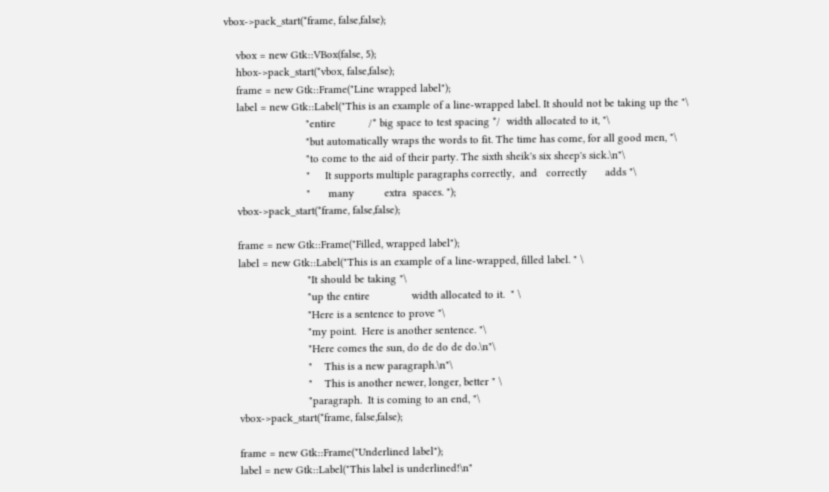vbox->pack_start(*frame, false,false);

    vbox = new Gtk::VBox(false, 5);
    hbox->pack_start(*vbox, false,false);
    frame = new Gtk::Frame("Line wrapped label");
    label = new Gtk::Label("This is an example of a line-wrapped label. It should not be taking up the "\
                           "entire           /* big space to test spacing */  width allocated to it, "\
                           "but automatically wraps the words to fit. The time has come, for all good men, "\
                           "to come to the aid of their party. The sixth sheik's six sheep's sick.\n"\
                           "     It supports multiple paragraphs correctly,  and   correctly      adds "\
                           "      many          extra  spaces. ");
    vbox->pack_start(*frame, false,false);

    frame = new Gtk::Frame("Filled, wrapped label");
    label = new Gtk::Label("This is an example of a line-wrapped, filled label. " \
                           "It should be taking "\
                           "up the entire              width allocated to it.  " \
                           "Here is a sentence to prove "\
                           "my point.  Here is another sentence. "\
                           "Here comes the sun, do de do de do.\n"\
                           "    This is a new paragraph.\n"\
                           "    This is another newer, longer, better " \
                           "paragraph.  It is coming to an end, "\
    vbox->pack_start(*frame, false,false);

    frame = new Gtk::Frame("Underlined label");
    label = new Gtk::Label("This label is underlined!\n"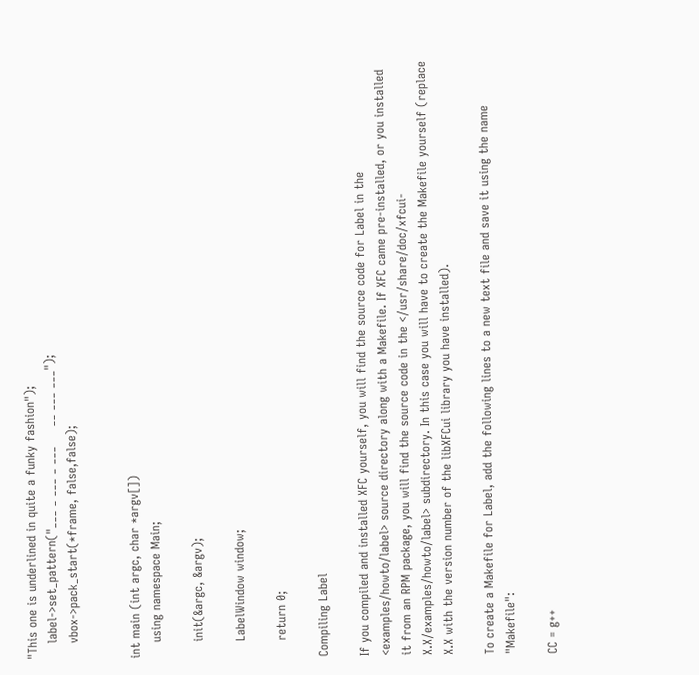"This one is underlined in quite a funky fashion");
    label->set_pattern("___ _ ___ _ ___     __ ___ ___");
    vbox->pack_start(*frame, false,false);


int main (int argc, char *argv[])
    using namespace Main;

    init(&argc, &argv);

    LabelWindow window;

    return 0;

Compiling Label

If you compiled and installed XFC yourself, you will find the source code for Label in the <examples/howto/label> source directory along with a Makefile. If XFC came pre-installed, or you installed it from an RPM package, you will find the source code in the </usr/share/doc/xfcui-X.X/examples/howto/label> subdirectory. In this case you will have to create the Makefile yourself (replace X.X with the version number of the libXFCui library you have installed).

To create a Makefile for Label, add the following lines to a new text file and save it using the name "Makefile":

CC = g++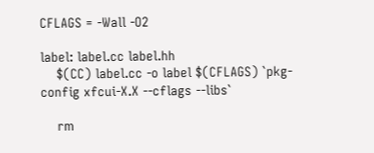CFLAGS = -Wall -O2

label: label.cc label.hh
    $(CC) label.cc -o label $(CFLAGS) `pkg-config xfcui-X.X --cflags --libs`

    rm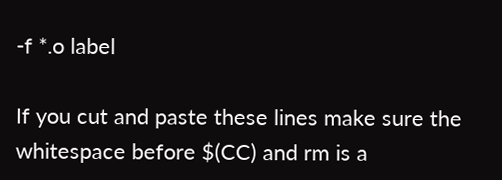-f *.o label

If you cut and paste these lines make sure the whitespace before $(CC) and rm is a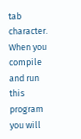tab character. When you compile and run this program you will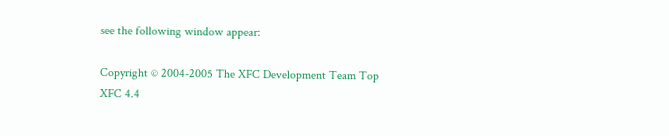see the following window appear:

Copyright © 2004-2005 The XFC Development Team Top
XFC 4.4